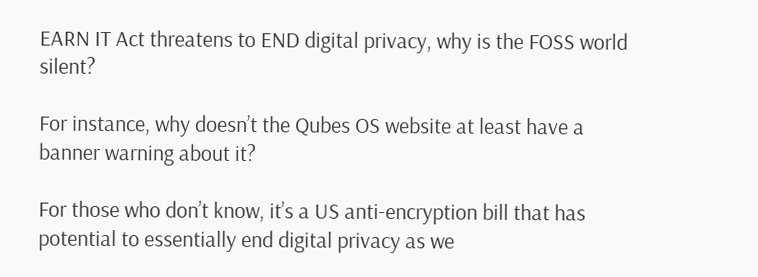EARN IT Act threatens to END digital privacy, why is the FOSS world silent?

For instance, why doesn’t the Qubes OS website at least have a banner warning about it?

For those who don’t know, it’s a US anti-encryption bill that has potential to essentially end digital privacy as we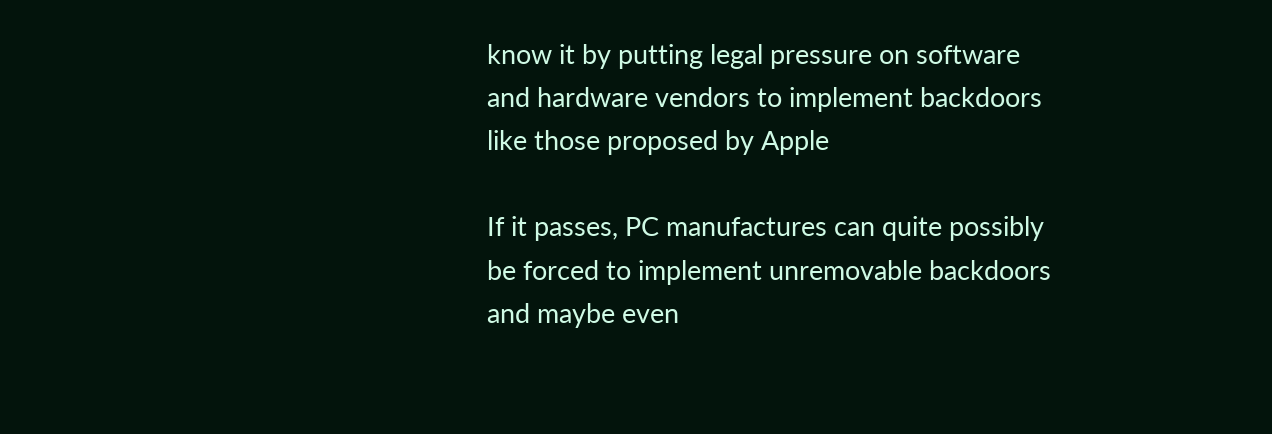know it by putting legal pressure on software and hardware vendors to implement backdoors like those proposed by Apple

If it passes, PC manufactures can quite possibly be forced to implement unremovable backdoors and maybe even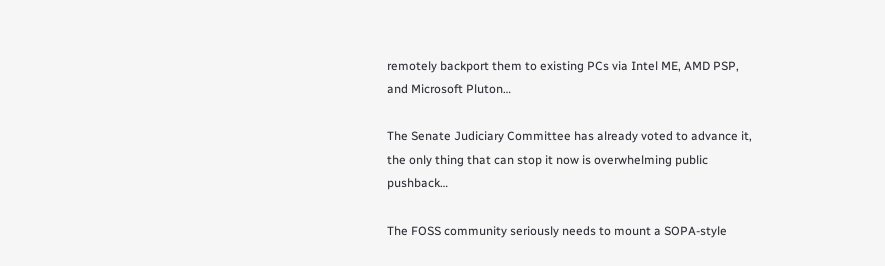remotely backport them to existing PCs via Intel ME, AMD PSP, and Microsoft Pluton…

The Senate Judiciary Committee has already voted to advance it, the only thing that can stop it now is overwhelming public pushback…

The FOSS community seriously needs to mount a SOPA-style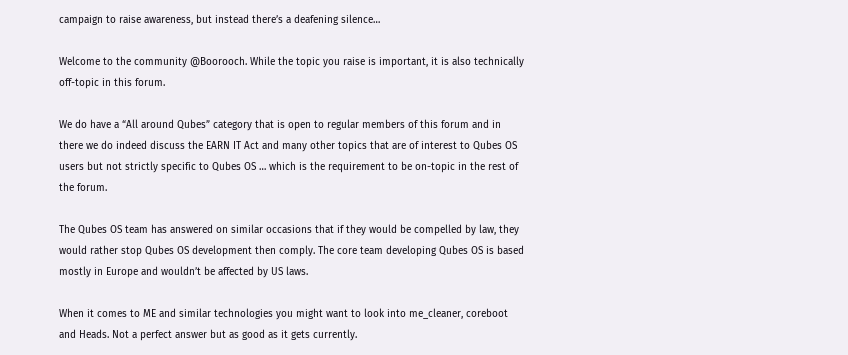campaign to raise awareness, but instead there’s a deafening silence…

Welcome to the community @Boorooch. While the topic you raise is important, it is also technically off-topic in this forum.

We do have a “All around Qubes” category that is open to regular members of this forum and in there we do indeed discuss the EARN IT Act and many other topics that are of interest to Qubes OS users but not strictly specific to Qubes OS … which is the requirement to be on-topic in the rest of the forum.

The Qubes OS team has answered on similar occasions that if they would be compelled by law, they would rather stop Qubes OS development then comply. The core team developing Qubes OS is based mostly in Europe and wouldn’t be affected by US laws.

When it comes to ME and similar technologies you might want to look into me_cleaner, coreboot and Heads. Not a perfect answer but as good as it gets currently.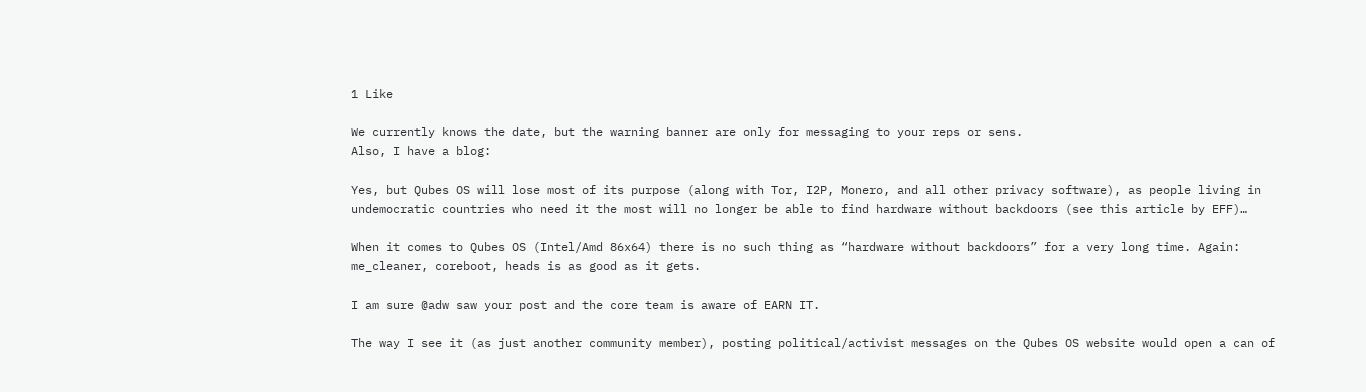1 Like

We currently knows the date, but the warning banner are only for messaging to your reps or sens.
Also, I have a blog:

Yes, but Qubes OS will lose most of its purpose (along with Tor, I2P, Monero, and all other privacy software), as people living in undemocratic countries who need it the most will no longer be able to find hardware without backdoors (see this article by EFF)…

When it comes to Qubes OS (Intel/Amd 86x64) there is no such thing as “hardware without backdoors” for a very long time. Again: me_cleaner, coreboot, heads is as good as it gets.

I am sure @adw saw your post and the core team is aware of EARN IT.

The way I see it (as just another community member), posting political/activist messages on the Qubes OS website would open a can of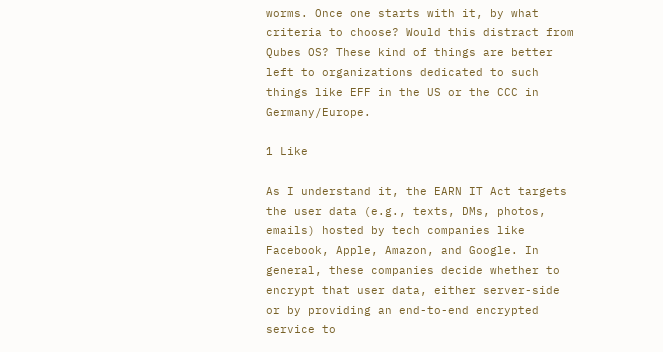worms. Once one starts with it, by what criteria to choose? Would this distract from Qubes OS? These kind of things are better left to organizations dedicated to such things like EFF in the US or the CCC in Germany/Europe.

1 Like

As I understand it, the EARN IT Act targets the user data (e.g., texts, DMs, photos, emails) hosted by tech companies like Facebook, Apple, Amazon, and Google. In general, these companies decide whether to encrypt that user data, either server-side or by providing an end-to-end encrypted service to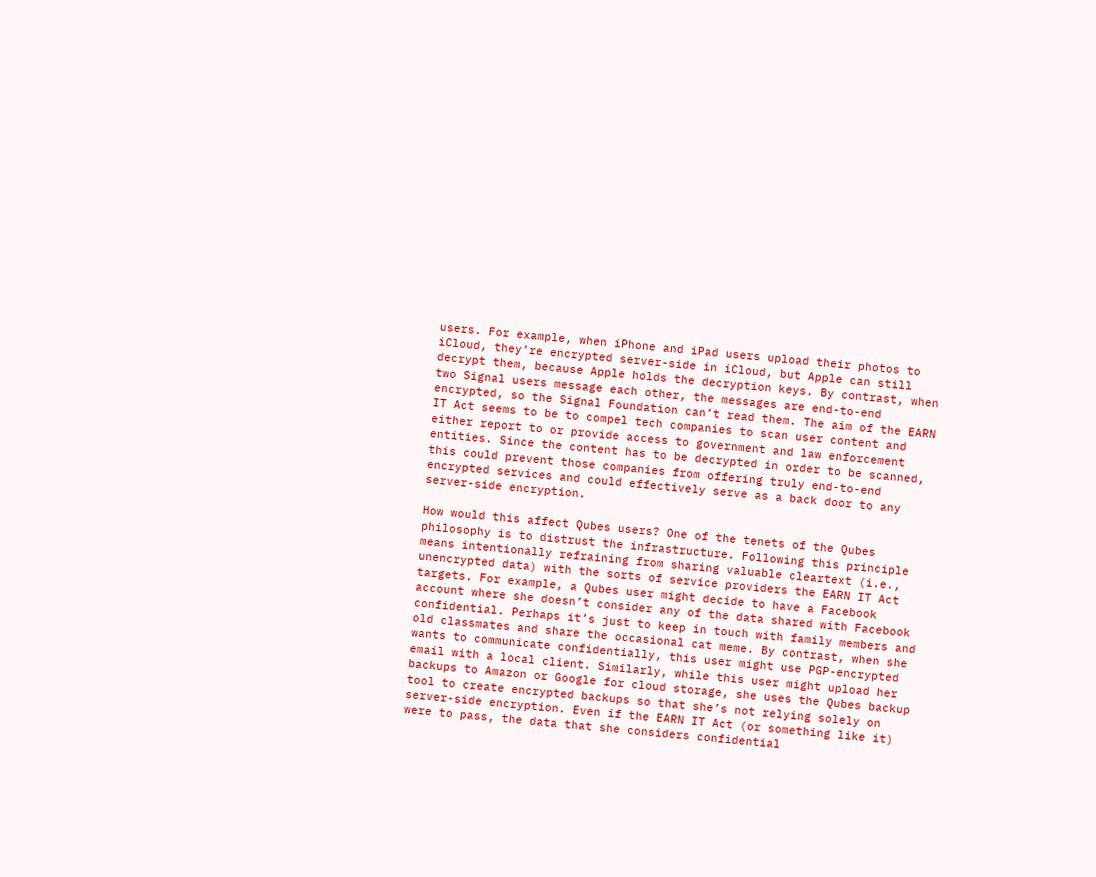users. For example, when iPhone and iPad users upload their photos to iCloud, they’re encrypted server-side in iCloud, but Apple can still decrypt them, because Apple holds the decryption keys. By contrast, when two Signal users message each other, the messages are end-to-end encrypted, so the Signal Foundation can’t read them. The aim of the EARN IT Act seems to be to compel tech companies to scan user content and either report to or provide access to government and law enforcement entities. Since the content has to be decrypted in order to be scanned, this could prevent those companies from offering truly end-to-end encrypted services and could effectively serve as a back door to any server-side encryption.

How would this affect Qubes users? One of the tenets of the Qubes philosophy is to distrust the infrastructure. Following this principle means intentionally refraining from sharing valuable cleartext (i.e., unencrypted data) with the sorts of service providers the EARN IT Act targets. For example, a Qubes user might decide to have a Facebook account where she doesn’t consider any of the data shared with Facebook confidential. Perhaps it’s just to keep in touch with family members and old classmates and share the occasional cat meme. By contrast, when she wants to communicate confidentially, this user might use PGP-encrypted email with a local client. Similarly, while this user might upload her backups to Amazon or Google for cloud storage, she uses the Qubes backup tool to create encrypted backups so that she’s not relying solely on server-side encryption. Even if the EARN IT Act (or something like it) were to pass, the data that she considers confidential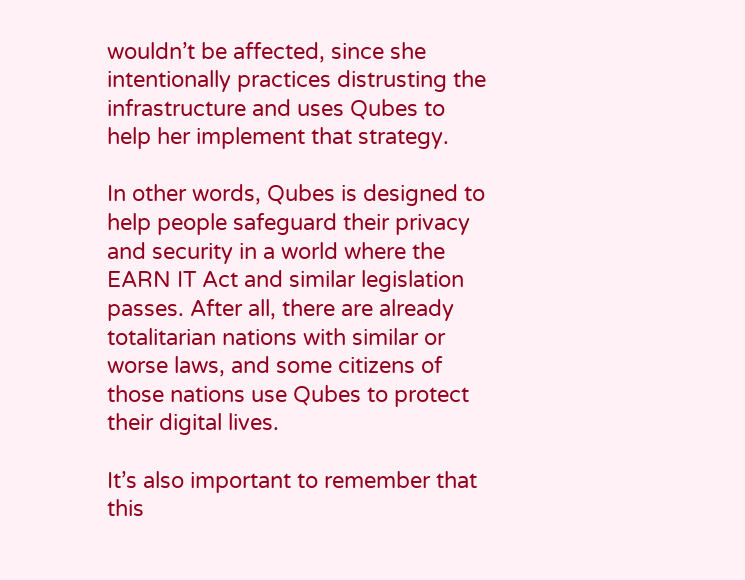wouldn’t be affected, since she intentionally practices distrusting the infrastructure and uses Qubes to help her implement that strategy.

In other words, Qubes is designed to help people safeguard their privacy and security in a world where the EARN IT Act and similar legislation passes. After all, there are already totalitarian nations with similar or worse laws, and some citizens of those nations use Qubes to protect their digital lives.

It’s also important to remember that this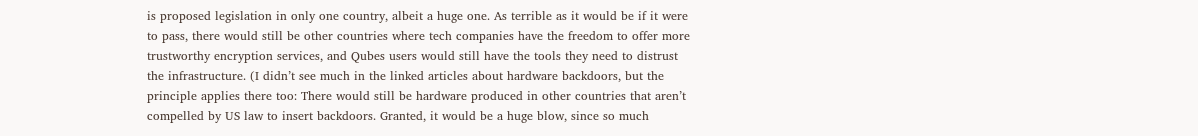is proposed legislation in only one country, albeit a huge one. As terrible as it would be if it were to pass, there would still be other countries where tech companies have the freedom to offer more trustworthy encryption services, and Qubes users would still have the tools they need to distrust the infrastructure. (I didn’t see much in the linked articles about hardware backdoors, but the principle applies there too: There would still be hardware produced in other countries that aren’t compelled by US law to insert backdoors. Granted, it would be a huge blow, since so much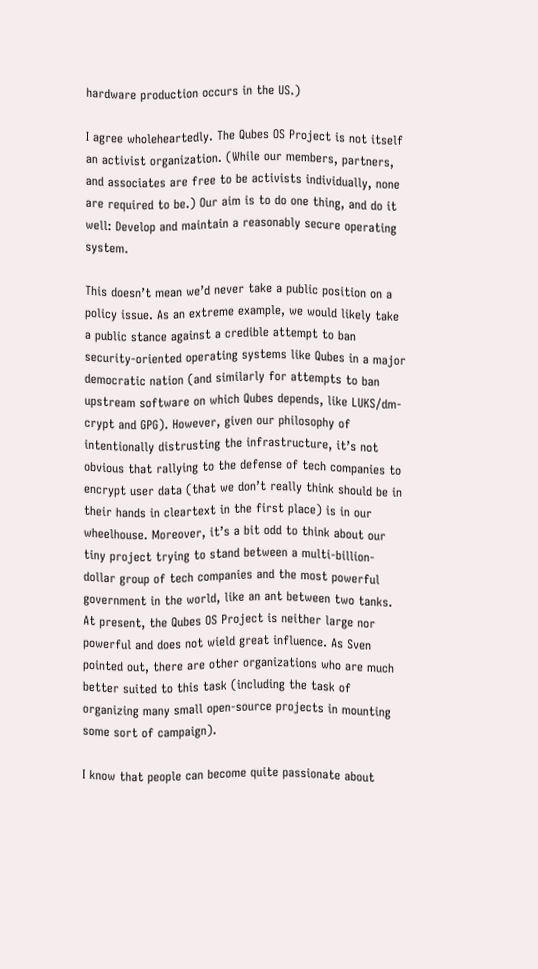hardware production occurs in the US.)

I agree wholeheartedly. The Qubes OS Project is not itself an activist organization. (While our members, partners, and associates are free to be activists individually, none are required to be.) Our aim is to do one thing, and do it well: Develop and maintain a reasonably secure operating system.

This doesn’t mean we’d never take a public position on a policy issue. As an extreme example, we would likely take a public stance against a credible attempt to ban security-oriented operating systems like Qubes in a major democratic nation (and similarly for attempts to ban upstream software on which Qubes depends, like LUKS/dm-crypt and GPG). However, given our philosophy of intentionally distrusting the infrastructure, it’s not obvious that rallying to the defense of tech companies to encrypt user data (that we don’t really think should be in their hands in cleartext in the first place) is in our wheelhouse. Moreover, it’s a bit odd to think about our tiny project trying to stand between a multi-billion-dollar group of tech companies and the most powerful government in the world, like an ant between two tanks. At present, the Qubes OS Project is neither large nor powerful and does not wield great influence. As Sven pointed out, there are other organizations who are much better suited to this task (including the task of organizing many small open-source projects in mounting some sort of campaign).

I know that people can become quite passionate about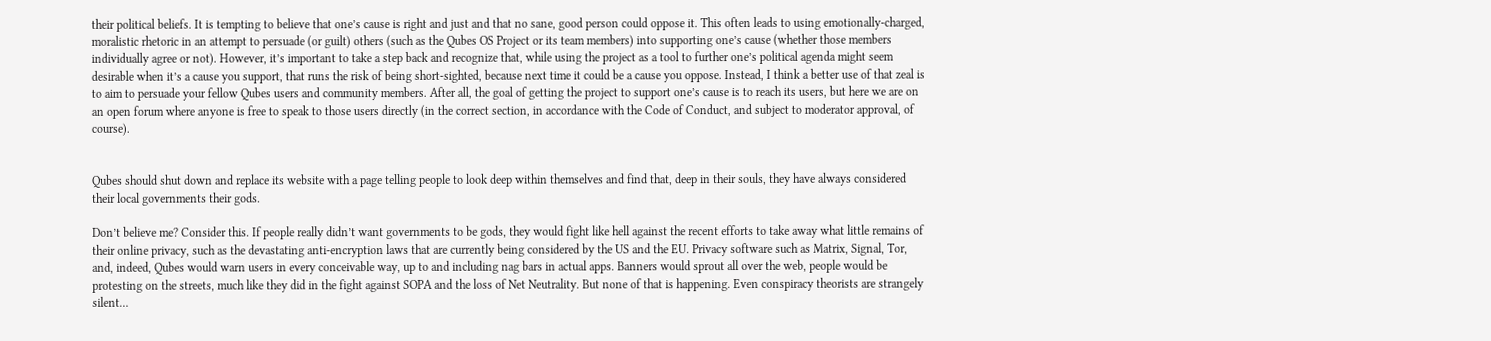their political beliefs. It is tempting to believe that one’s cause is right and just and that no sane, good person could oppose it. This often leads to using emotionally-charged, moralistic rhetoric in an attempt to persuade (or guilt) others (such as the Qubes OS Project or its team members) into supporting one’s cause (whether those members individually agree or not). However, it’s important to take a step back and recognize that, while using the project as a tool to further one’s political agenda might seem desirable when it’s a cause you support, that runs the risk of being short-sighted, because next time it could be a cause you oppose. Instead, I think a better use of that zeal is to aim to persuade your fellow Qubes users and community members. After all, the goal of getting the project to support one’s cause is to reach its users, but here we are on an open forum where anyone is free to speak to those users directly (in the correct section, in accordance with the Code of Conduct, and subject to moderator approval, of course).


Qubes should shut down and replace its website with a page telling people to look deep within themselves and find that, deep in their souls, they have always considered their local governments their gods.

Don’t believe me? Consider this. If people really didn’t want governments to be gods, they would fight like hell against the recent efforts to take away what little remains of their online privacy, such as the devastating anti-encryption laws that are currently being considered by the US and the EU. Privacy software such as Matrix, Signal, Tor, and, indeed, Qubes would warn users in every conceivable way, up to and including nag bars in actual apps. Banners would sprout all over the web, people would be protesting on the streets, much like they did in the fight against SOPA and the loss of Net Neutrality. But none of that is happening. Even conspiracy theorists are strangely silent…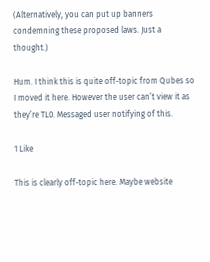(Alternatively, you can put up banners condemning these proposed laws. Just a thought.)

Hum. I think this is quite off-topic from Qubes so I moved it here. However the user can’t view it as they’re TL0. Messaged user notifying of this.

1 Like

This is clearly off-topic here. Maybe website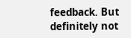feedback. But definitely not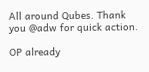All around Qubes. Thank you @adw for quick action.

OP already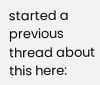started a previous thread about this here: